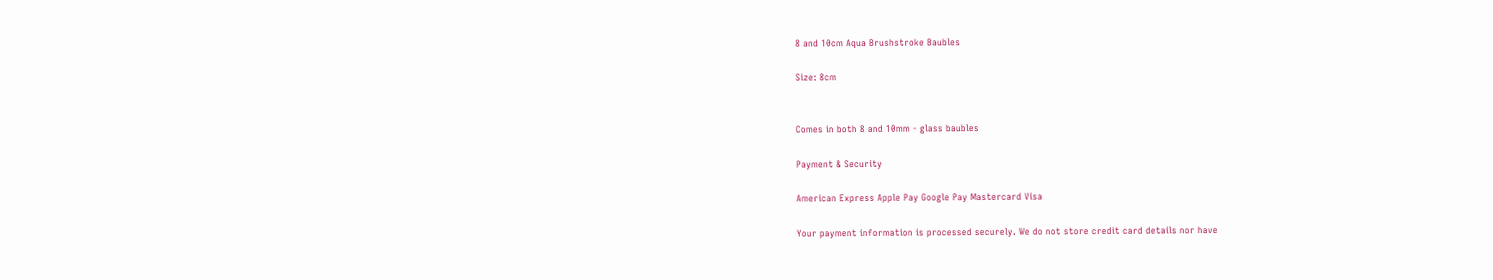8 and 10cm Aqua Brushstroke Baubles

Size: 8cm


Comes in both 8 and 10mm - glass baubles

Payment & Security

American Express Apple Pay Google Pay Mastercard Visa

Your payment information is processed securely. We do not store credit card details nor have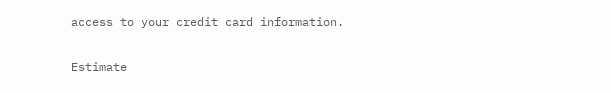access to your credit card information.

Estimate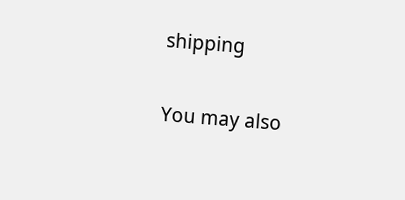shipping

You may also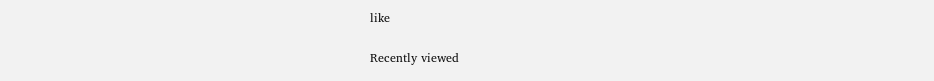like

Recently viewed